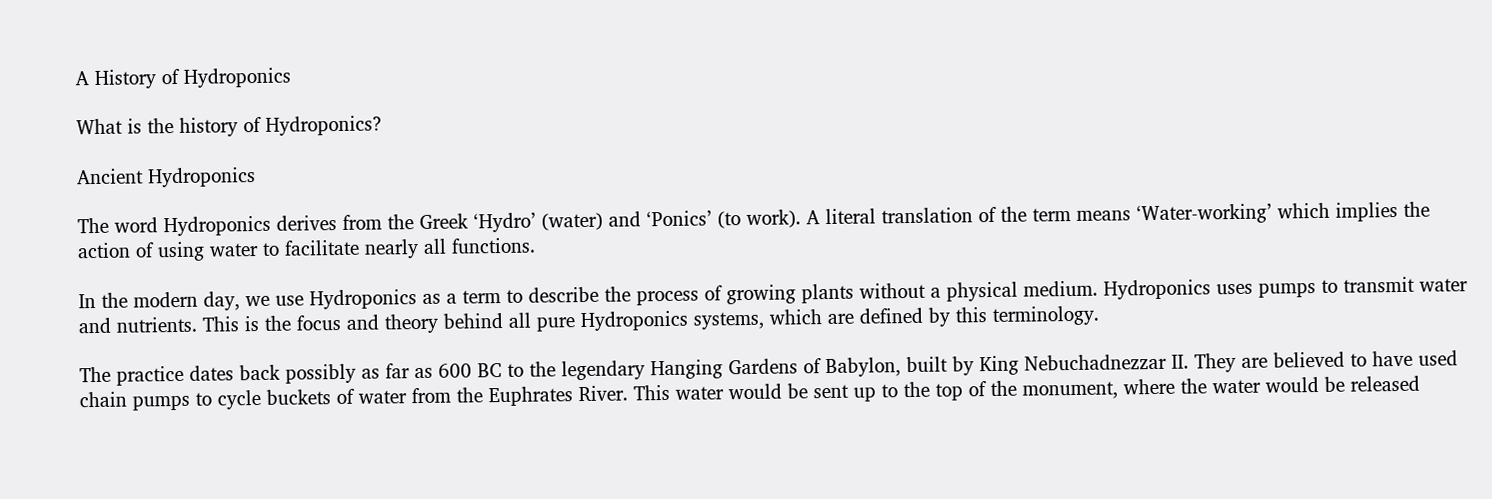A History of Hydroponics

What is the history of Hydroponics?

Ancient Hydroponics

The word Hydroponics derives from the Greek ‘Hydro’ (water) and ‘Ponics’ (to work). A literal translation of the term means ‘Water-working’ which implies the action of using water to facilitate nearly all functions.

In the modern day, we use Hydroponics as a term to describe the process of growing plants without a physical medium. Hydroponics uses pumps to transmit water and nutrients. This is the focus and theory behind all pure Hydroponics systems, which are defined by this terminology.

The practice dates back possibly as far as 600 BC to the legendary Hanging Gardens of Babylon, built by King Nebuchadnezzar II. They are believed to have used chain pumps to cycle buckets of water from the Euphrates River. This water would be sent up to the top of the monument, where the water would be released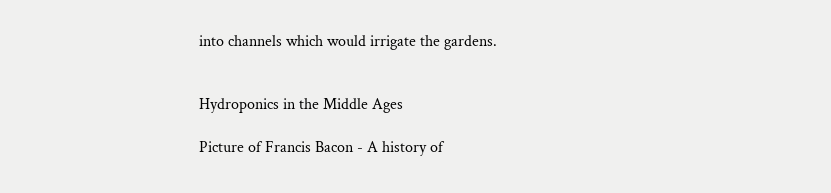into channels which would irrigate the gardens.


Hydroponics in the Middle Ages

Picture of Francis Bacon - A history of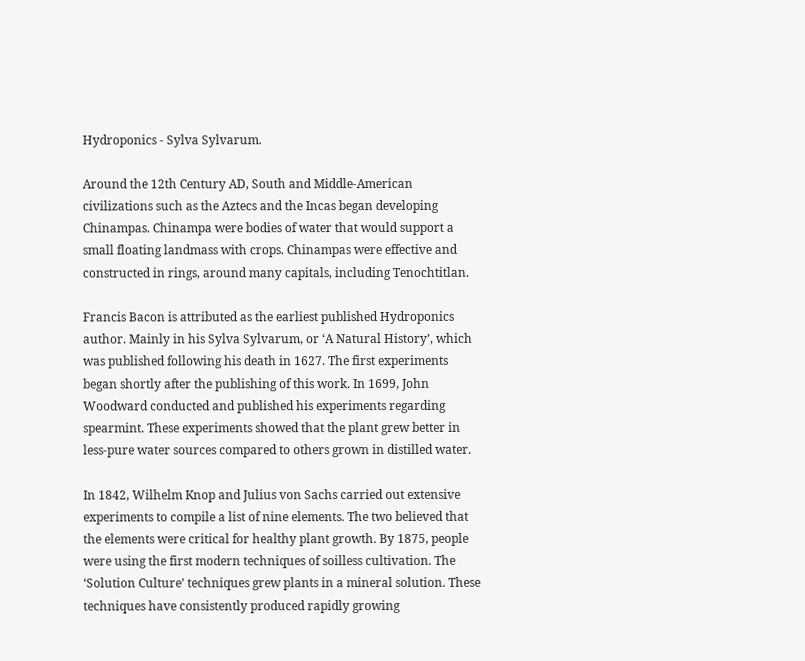Hydroponics - Sylva Sylvarum.

Around the 12th Century AD, South and Middle-American civilizations such as the Aztecs and the Incas began developing Chinampas. Chinampa were bodies of water that would support a small floating landmass with crops. Chinampas were effective and constructed in rings, around many capitals, including Tenochtitlan.

Francis Bacon is attributed as the earliest published Hydroponics author. Mainly in his Sylva Sylvarum, or ‘A Natural History’, which was published following his death in 1627. The first experiments began shortly after the publishing of this work. In 1699, John Woodward conducted and published his experiments regarding spearmint. These experiments showed that the plant grew better in less-pure water sources compared to others grown in distilled water.

In 1842, Wilhelm Knop and Julius von Sachs carried out extensive experiments to compile a list of nine elements. The two believed that the elements were critical for healthy plant growth. By 1875, people were using the first modern techniques of soilless cultivation. The ‘Solution Culture’ techniques grew plants in a mineral solution. These techniques have consistently produced rapidly growing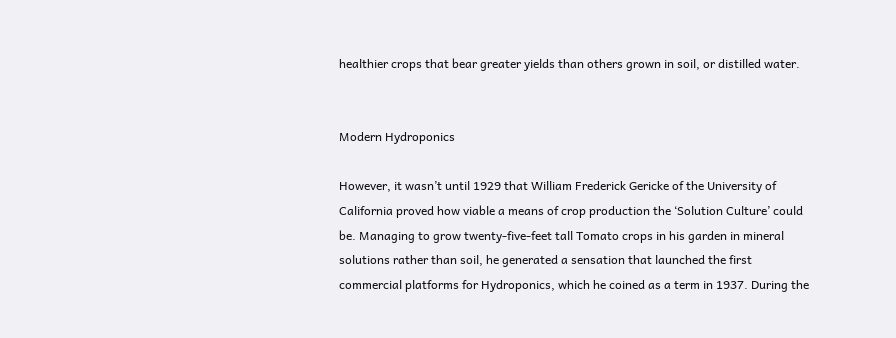healthier crops that bear greater yields than others grown in soil, or distilled water.


Modern Hydroponics

However, it wasn’t until 1929 that William Frederick Gericke of the University of California proved how viable a means of crop production the ‘Solution Culture’ could be. Managing to grow twenty-five-feet tall Tomato crops in his garden in mineral solutions rather than soil, he generated a sensation that launched the first commercial platforms for Hydroponics, which he coined as a term in 1937. During the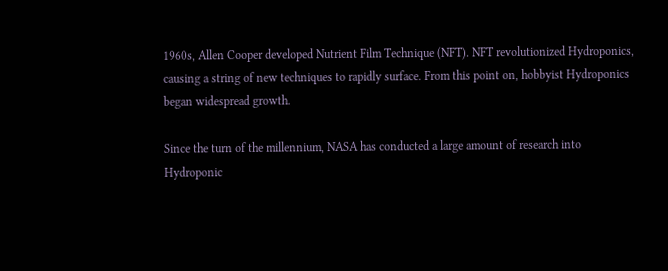1960s, Allen Cooper developed Nutrient Film Technique (NFT). NFT revolutionized Hydroponics, causing a string of new techniques to rapidly surface. From this point on, hobbyist Hydroponics began widespread growth.

Since the turn of the millennium, NASA has conducted a large amount of research into Hydroponic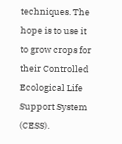techniques. The hope is to use it to grow crops for their Controlled Ecological Life Support System (CESS).